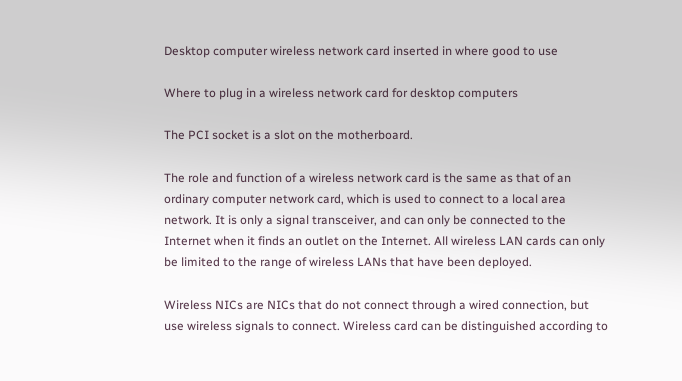Desktop computer wireless network card inserted in where good to use

Where to plug in a wireless network card for desktop computers

The PCI socket is a slot on the motherboard.

The role and function of a wireless network card is the same as that of an ordinary computer network card, which is used to connect to a local area network. It is only a signal transceiver, and can only be connected to the Internet when it finds an outlet on the Internet. All wireless LAN cards can only be limited to the range of wireless LANs that have been deployed.

Wireless NICs are NICs that do not connect through a wired connection, but use wireless signals to connect. Wireless card can be distinguished according to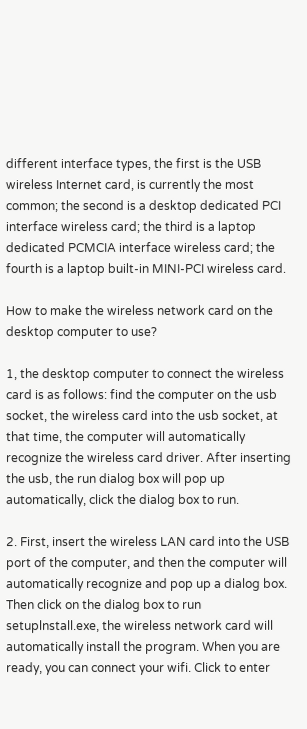different interface types, the first is the USB wireless Internet card, is currently the most common; the second is a desktop dedicated PCI interface wireless card; the third is a laptop dedicated PCMCIA interface wireless card; the fourth is a laptop built-in MINI-PCI wireless card.

How to make the wireless network card on the desktop computer to use?

1, the desktop computer to connect the wireless card is as follows: find the computer on the usb socket, the wireless card into the usb socket, at that time, the computer will automatically recognize the wireless card driver. After inserting the usb, the run dialog box will pop up automatically, click the dialog box to run.

2. First, insert the wireless LAN card into the USB port of the computer, and then the computer will automatically recognize and pop up a dialog box. Then click on the dialog box to run setuplnstall.exe, the wireless network card will automatically install the program. When you are ready, you can connect your wifi. Click to enter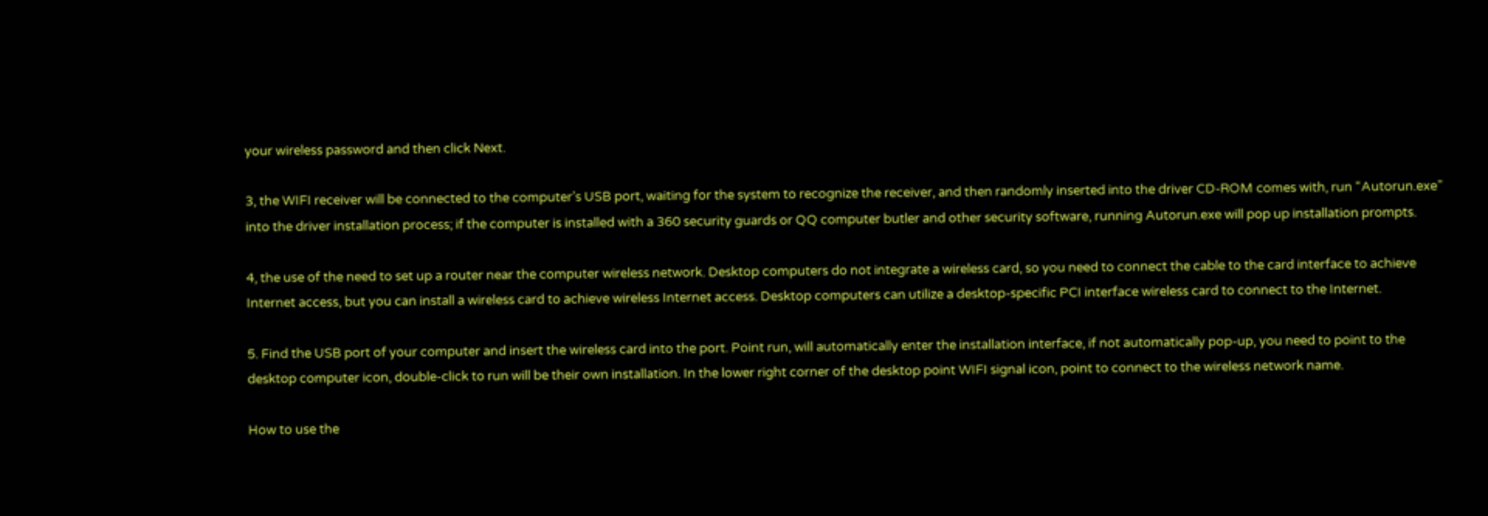your wireless password and then click Next.

3, the WIFI receiver will be connected to the computer’s USB port, waiting for the system to recognize the receiver, and then randomly inserted into the driver CD-ROM comes with, run “Autorun.exe” into the driver installation process; if the computer is installed with a 360 security guards or QQ computer butler and other security software, running Autorun.exe will pop up installation prompts.

4, the use of the need to set up a router near the computer wireless network. Desktop computers do not integrate a wireless card, so you need to connect the cable to the card interface to achieve Internet access, but you can install a wireless card to achieve wireless Internet access. Desktop computers can utilize a desktop-specific PCI interface wireless card to connect to the Internet.

5. Find the USB port of your computer and insert the wireless card into the port. Point run, will automatically enter the installation interface, if not automatically pop-up, you need to point to the desktop computer icon, double-click to run will be their own installation. In the lower right corner of the desktop point WIFI signal icon, point to connect to the wireless network name.

How to use the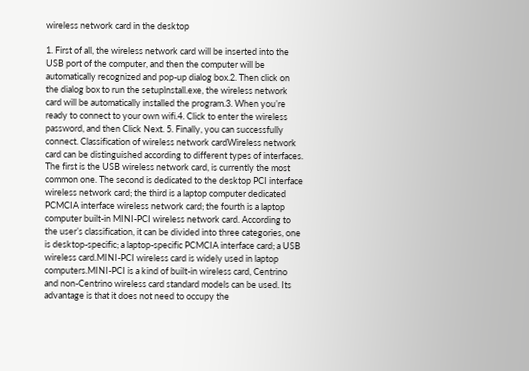wireless network card in the desktop

1. First of all, the wireless network card will be inserted into the USB port of the computer, and then the computer will be automatically recognized and pop-up dialog box.2. Then click on the dialog box to run the setuplnstall.exe, the wireless network card will be automatically installed the program.3. When you’re ready to connect to your own wifi.4. Click to enter the wireless password, and then Click Next. 5. Finally, you can successfully connect. Classification of wireless network cardWireless network card can be distinguished according to different types of interfaces. The first is the USB wireless network card, is currently the most common one. The second is dedicated to the desktop PCI interface wireless network card; the third is a laptop computer dedicated PCMCIA interface wireless network card; the fourth is a laptop computer built-in MINI-PCI wireless network card. According to the user’s classification, it can be divided into three categories, one is desktop-specific; a laptop-specific PCMCIA interface card; a USB wireless card.MINI-PCI wireless card is widely used in laptop computers.MINI-PCI is a kind of built-in wireless card, Centrino and non-Centrino wireless card standard models can be used. Its advantage is that it does not need to occupy the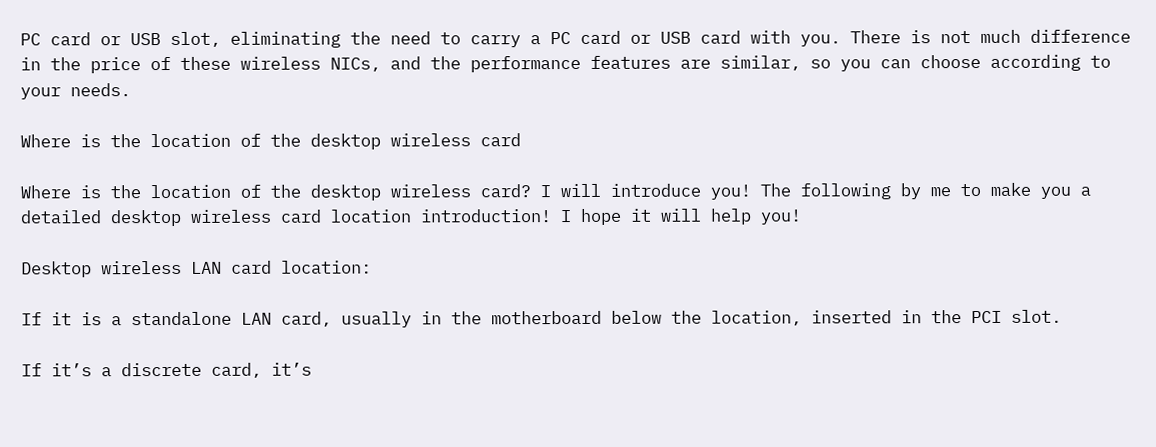PC card or USB slot, eliminating the need to carry a PC card or USB card with you. There is not much difference in the price of these wireless NICs, and the performance features are similar, so you can choose according to your needs.

Where is the location of the desktop wireless card

Where is the location of the desktop wireless card? I will introduce you! The following by me to make you a detailed desktop wireless card location introduction! I hope it will help you!

Desktop wireless LAN card location:

If it is a standalone LAN card, usually in the motherboard below the location, inserted in the PCI slot.

If it’s a discrete card, it’s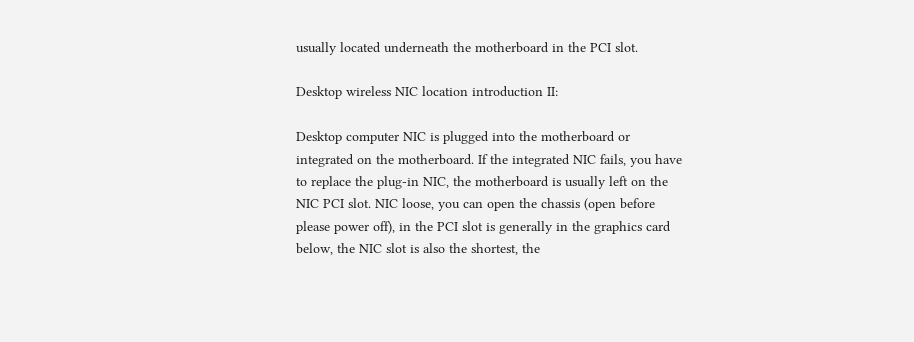usually located underneath the motherboard in the PCI slot.

Desktop wireless NIC location introduction II:

Desktop computer NIC is plugged into the motherboard or integrated on the motherboard. If the integrated NIC fails, you have to replace the plug-in NIC, the motherboard is usually left on the NIC PCI slot. NIC loose, you can open the chassis (open before please power off), in the PCI slot is generally in the graphics card below, the NIC slot is also the shortest, the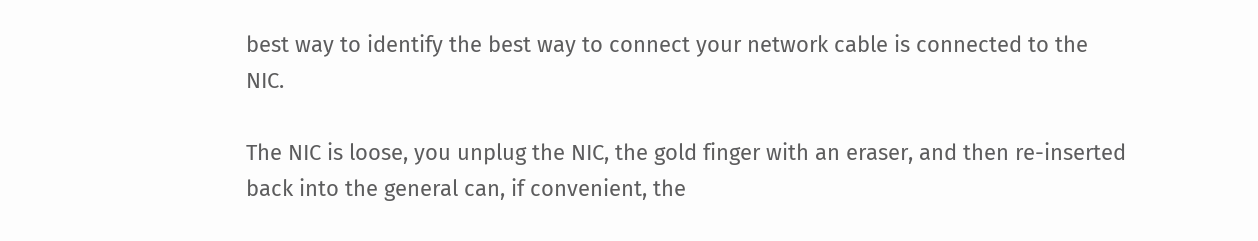best way to identify the best way to connect your network cable is connected to the NIC.

The NIC is loose, you unplug the NIC, the gold finger with an eraser, and then re-inserted back into the general can, if convenient, the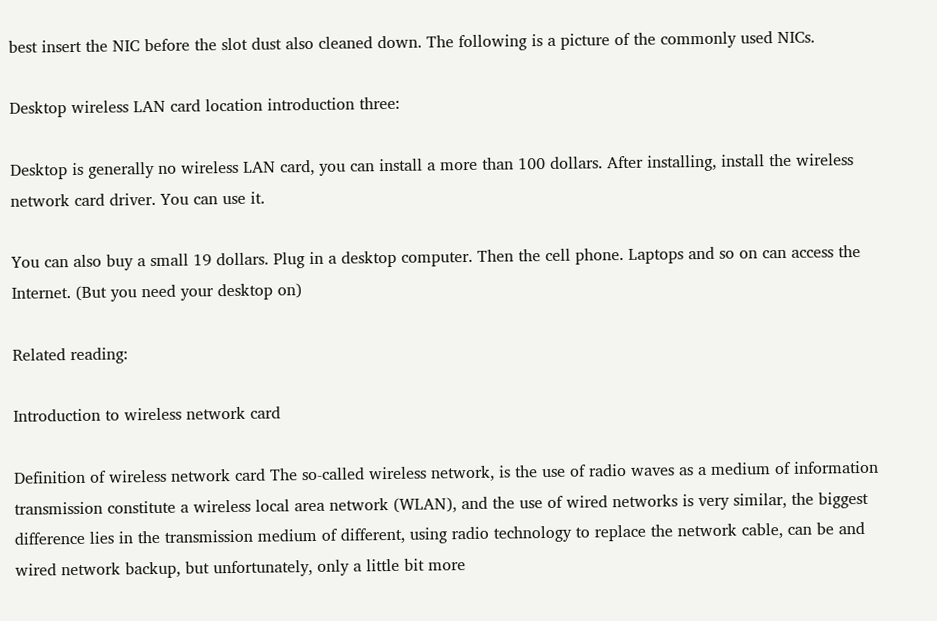best insert the NIC before the slot dust also cleaned down. The following is a picture of the commonly used NICs.

Desktop wireless LAN card location introduction three:

Desktop is generally no wireless LAN card, you can install a more than 100 dollars. After installing, install the wireless network card driver. You can use it.

You can also buy a small 19 dollars. Plug in a desktop computer. Then the cell phone. Laptops and so on can access the Internet. (But you need your desktop on)

Related reading:

Introduction to wireless network card

Definition of wireless network card The so-called wireless network, is the use of radio waves as a medium of information transmission constitute a wireless local area network (WLAN), and the use of wired networks is very similar, the biggest difference lies in the transmission medium of different, using radio technology to replace the network cable, can be and wired network backup, but unfortunately, only a little bit more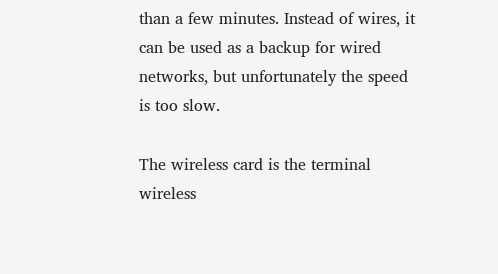than a few minutes. Instead of wires, it can be used as a backup for wired networks, but unfortunately the speed is too slow.

The wireless card is the terminal wireless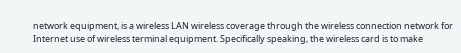network equipment, is a wireless LAN wireless coverage through the wireless connection network for Internet use of wireless terminal equipment. Specifically speaking, the wireless card is to make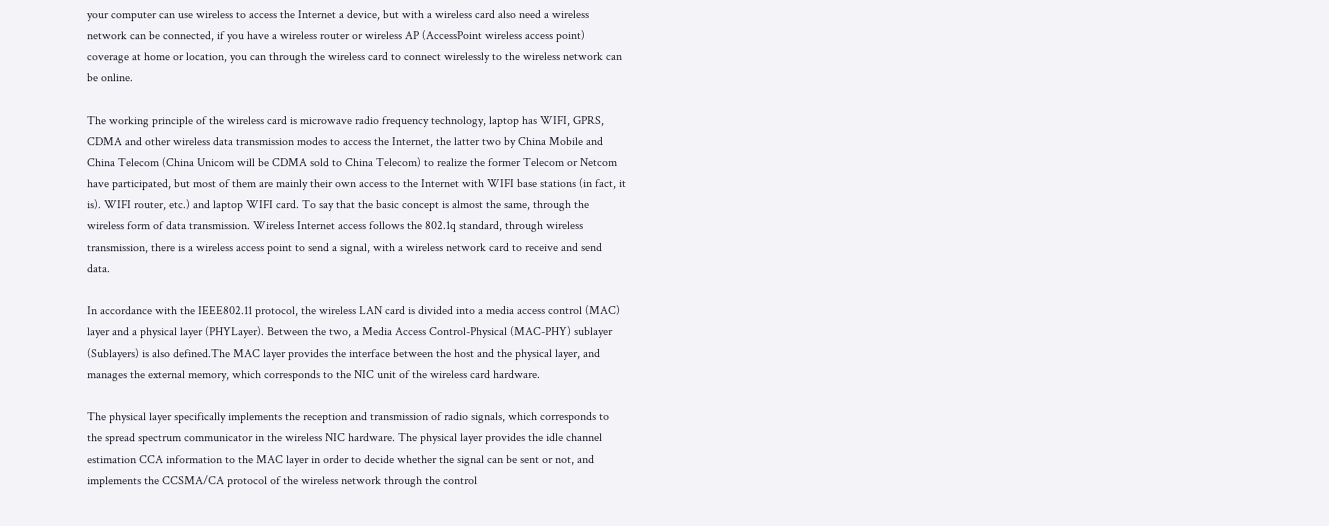your computer can use wireless to access the Internet a device, but with a wireless card also need a wireless network can be connected, if you have a wireless router or wireless AP (AccessPoint wireless access point) coverage at home or location, you can through the wireless card to connect wirelessly to the wireless network can be online.

The working principle of the wireless card is microwave radio frequency technology, laptop has WIFI, GPRS, CDMA and other wireless data transmission modes to access the Internet, the latter two by China Mobile and China Telecom (China Unicom will be CDMA sold to China Telecom) to realize the former Telecom or Netcom have participated, but most of them are mainly their own access to the Internet with WIFI base stations (in fact, it is). WIFI router, etc.) and laptop WIFI card. To say that the basic concept is almost the same, through the wireless form of data transmission. Wireless Internet access follows the 802.1q standard, through wireless transmission, there is a wireless access point to send a signal, with a wireless network card to receive and send data.

In accordance with the IEEE802.11 protocol, the wireless LAN card is divided into a media access control (MAC) layer and a physical layer (PHYLayer). Between the two, a Media Access Control-Physical (MAC-PHY) sublayer (Sublayers) is also defined.The MAC layer provides the interface between the host and the physical layer, and manages the external memory, which corresponds to the NIC unit of the wireless card hardware.

The physical layer specifically implements the reception and transmission of radio signals, which corresponds to the spread spectrum communicator in the wireless NIC hardware. The physical layer provides the idle channel estimation CCA information to the MAC layer in order to decide whether the signal can be sent or not, and implements the CCSMA/CA protocol of the wireless network through the control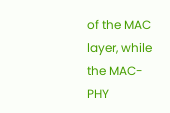of the MAC layer, while the MAC-PHY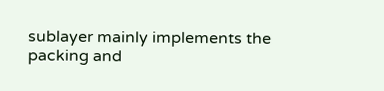sublayer mainly implements the packing and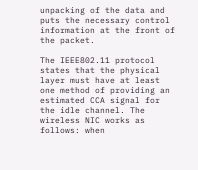unpacking of the data and puts the necessary control information at the front of the packet.

The IEEE802.11 protocol states that the physical layer must have at least one method of providing an estimated CCA signal for the idle channel. The wireless NIC works as follows: when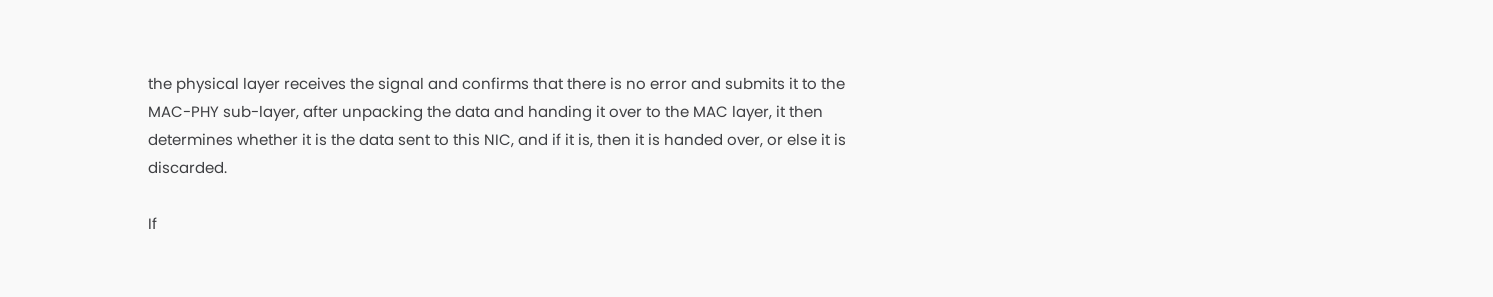the physical layer receives the signal and confirms that there is no error and submits it to the MAC-PHY sub-layer, after unpacking the data and handing it over to the MAC layer, it then determines whether it is the data sent to this NIC, and if it is, then it is handed over, or else it is discarded.

If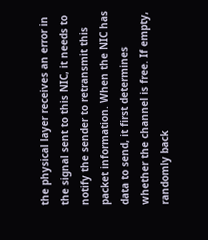the physical layer receives an error in the signal sent to this NIC, it needs to notify the sender to retransmit this packet information. When the NIC has data to send, it first determines whether the channel is free. If empty, randomly back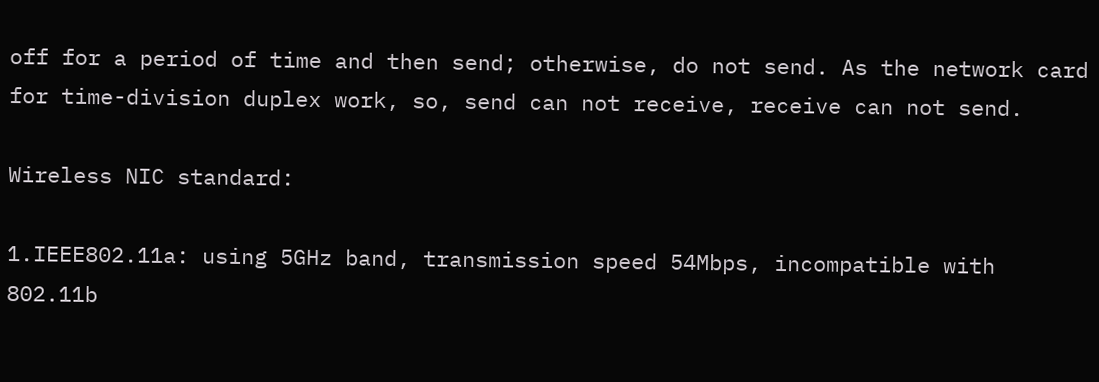off for a period of time and then send; otherwise, do not send. As the network card for time-division duplex work, so, send can not receive, receive can not send.

Wireless NIC standard:

1.IEEE802.11a: using 5GHz band, transmission speed 54Mbps, incompatible with 802.11b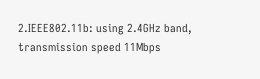2.IEEE802.11b: using 2.4GHz band, transmission speed 11Mbps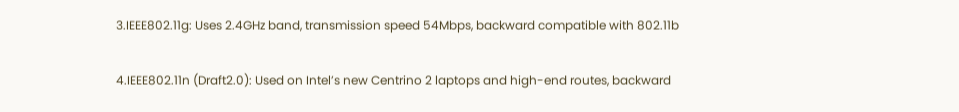3.IEEE802.11g: Uses 2.4GHz band, transmission speed 54Mbps, backward compatible with 802.11b

4.IEEE802.11n (Draft2.0): Used on Intel’s new Centrino 2 laptops and high-end routes, backward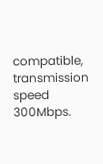compatible, transmission speed 300Mbps.